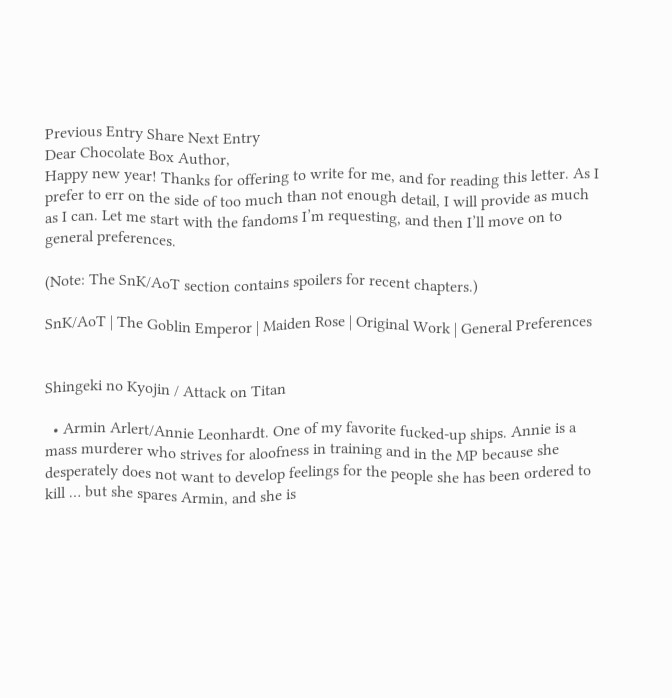Previous Entry Share Next Entry
Dear Chocolate Box Author,
Happy new year! Thanks for offering to write for me, and for reading this letter. As I prefer to err on the side of too much than not enough detail, I will provide as much as I can. Let me start with the fandoms I’m requesting, and then I’ll move on to general preferences.

(Note: The SnK/AoT section contains spoilers for recent chapters.)

SnK/AoT | The Goblin Emperor | Maiden Rose | Original Work | General Preferences


Shingeki no Kyojin / Attack on Titan

  • Armin Arlert/Annie Leonhardt. One of my favorite fucked-up ships. Annie is a mass murderer who strives for aloofness in training and in the MP because she desperately does not want to develop feelings for the people she has been ordered to kill … but she spares Armin, and she is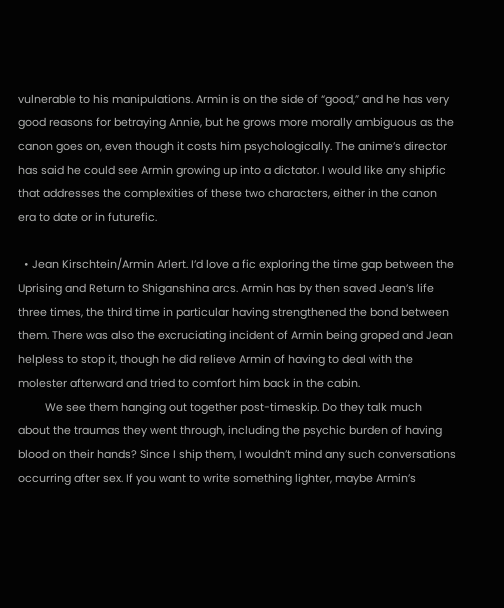vulnerable to his manipulations. Armin is on the side of “good,” and he has very good reasons for betraying Annie, but he grows more morally ambiguous as the canon goes on, even though it costs him psychologically. The anime’s director has said he could see Armin growing up into a dictator. I would like any shipfic that addresses the complexities of these two characters, either in the canon era to date or in futurefic.

  • Jean Kirschtein/Armin Arlert. I’d love a fic exploring the time gap between the Uprising and Return to Shiganshina arcs. Armin has by then saved Jean’s life three times, the third time in particular having strengthened the bond between them. There was also the excruciating incident of Armin being groped and Jean helpless to stop it, though he did relieve Armin of having to deal with the molester afterward and tried to comfort him back in the cabin.
         We see them hanging out together post-timeskip. Do they talk much about the traumas they went through, including the psychic burden of having blood on their hands? Since I ship them, I wouldn’t mind any such conversations occurring after sex. If you want to write something lighter, maybe Armin’s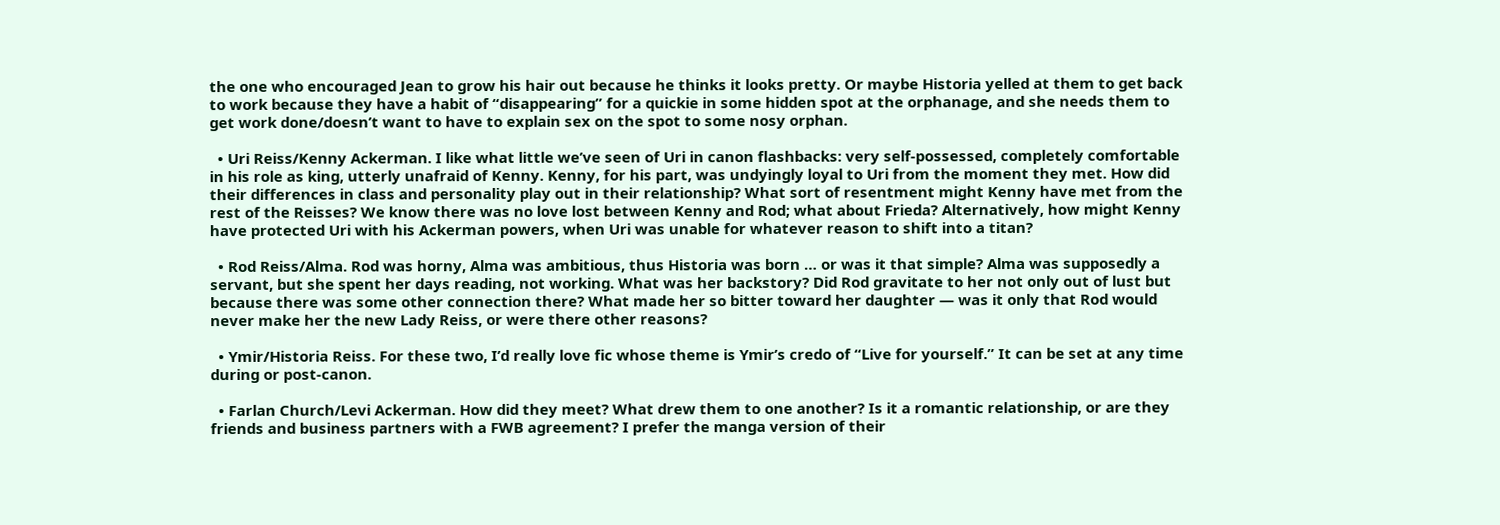the one who encouraged Jean to grow his hair out because he thinks it looks pretty. Or maybe Historia yelled at them to get back to work because they have a habit of “disappearing” for a quickie in some hidden spot at the orphanage, and she needs them to get work done/doesn’t want to have to explain sex on the spot to some nosy orphan.

  • Uri Reiss/Kenny Ackerman. I like what little we’ve seen of Uri in canon flashbacks: very self-possessed, completely comfortable in his role as king, utterly unafraid of Kenny. Kenny, for his part, was undyingly loyal to Uri from the moment they met. How did their differences in class and personality play out in their relationship? What sort of resentment might Kenny have met from the rest of the Reisses? We know there was no love lost between Kenny and Rod; what about Frieda? Alternatively, how might Kenny have protected Uri with his Ackerman powers, when Uri was unable for whatever reason to shift into a titan?

  • Rod Reiss/Alma. Rod was horny, Alma was ambitious, thus Historia was born … or was it that simple? Alma was supposedly a servant, but she spent her days reading, not working. What was her backstory? Did Rod gravitate to her not only out of lust but because there was some other connection there? What made her so bitter toward her daughter — was it only that Rod would never make her the new Lady Reiss, or were there other reasons?

  • Ymir/Historia Reiss. For these two, I’d really love fic whose theme is Ymir’s credo of “Live for yourself.” It can be set at any time during or post-canon.

  • Farlan Church/Levi Ackerman. How did they meet? What drew them to one another? Is it a romantic relationship, or are they friends and business partners with a FWB agreement? I prefer the manga version of their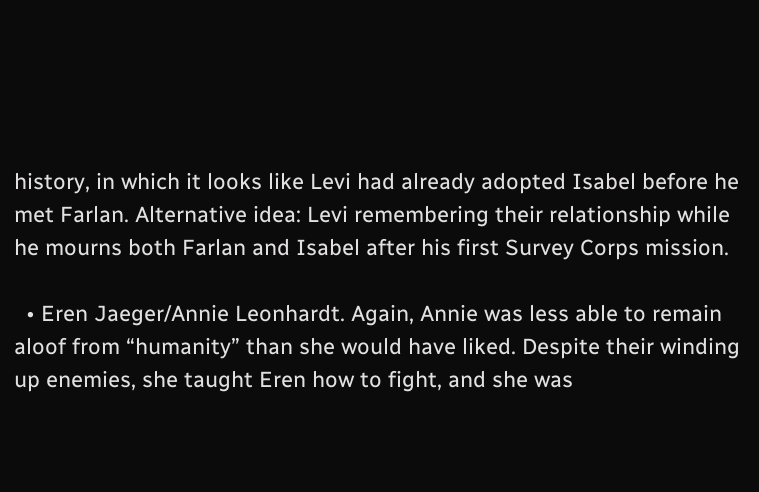history, in which it looks like Levi had already adopted Isabel before he met Farlan. Alternative idea: Levi remembering their relationship while he mourns both Farlan and Isabel after his first Survey Corps mission.

  • Eren Jaeger/Annie Leonhardt. Again, Annie was less able to remain aloof from “humanity” than she would have liked. Despite their winding up enemies, she taught Eren how to fight, and she was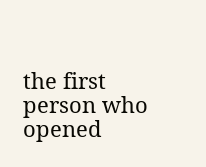the first person who opened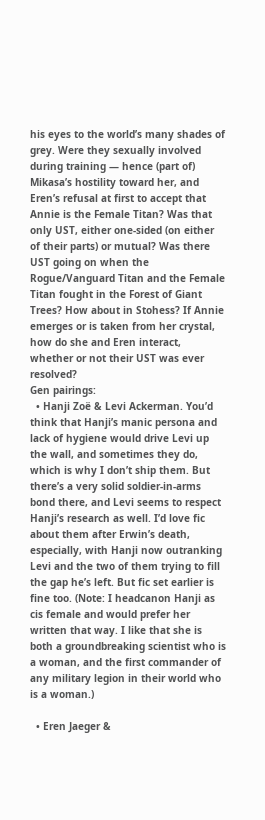his eyes to the world’s many shades of grey. Were they sexually involved during training — hence (part of) Mikasa’s hostility toward her, and Eren’s refusal at first to accept that Annie is the Female Titan? Was that only UST, either one-sided (on either of their parts) or mutual? Was there UST going on when the Rogue/Vanguard Titan and the Female Titan fought in the Forest of Giant Trees? How about in Stohess? If Annie emerges or is taken from her crystal, how do she and Eren interact, whether or not their UST was ever resolved?
Gen pairings:
  • Hanji Zoë & Levi Ackerman. You’d think that Hanji’s manic persona and lack of hygiene would drive Levi up the wall, and sometimes they do, which is why I don’t ship them. But there’s a very solid soldier-in-arms bond there, and Levi seems to respect Hanji’s research as well. I’d love fic about them after Erwin’s death, especially, with Hanji now outranking Levi and the two of them trying to fill the gap he’s left. But fic set earlier is fine too. (Note: I headcanon Hanji as cis female and would prefer her written that way. I like that she is both a groundbreaking scientist who is a woman, and the first commander of any military legion in their world who is a woman.)

  • Eren Jaeger &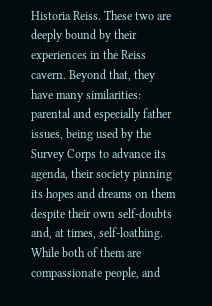Historia Reiss. These two are deeply bound by their experiences in the Reiss cavern. Beyond that, they have many similarities: parental and especially father issues, being used by the Survey Corps to advance its agenda, their society pinning its hopes and dreams on them despite their own self-doubts and, at times, self-loathing. While both of them are compassionate people, and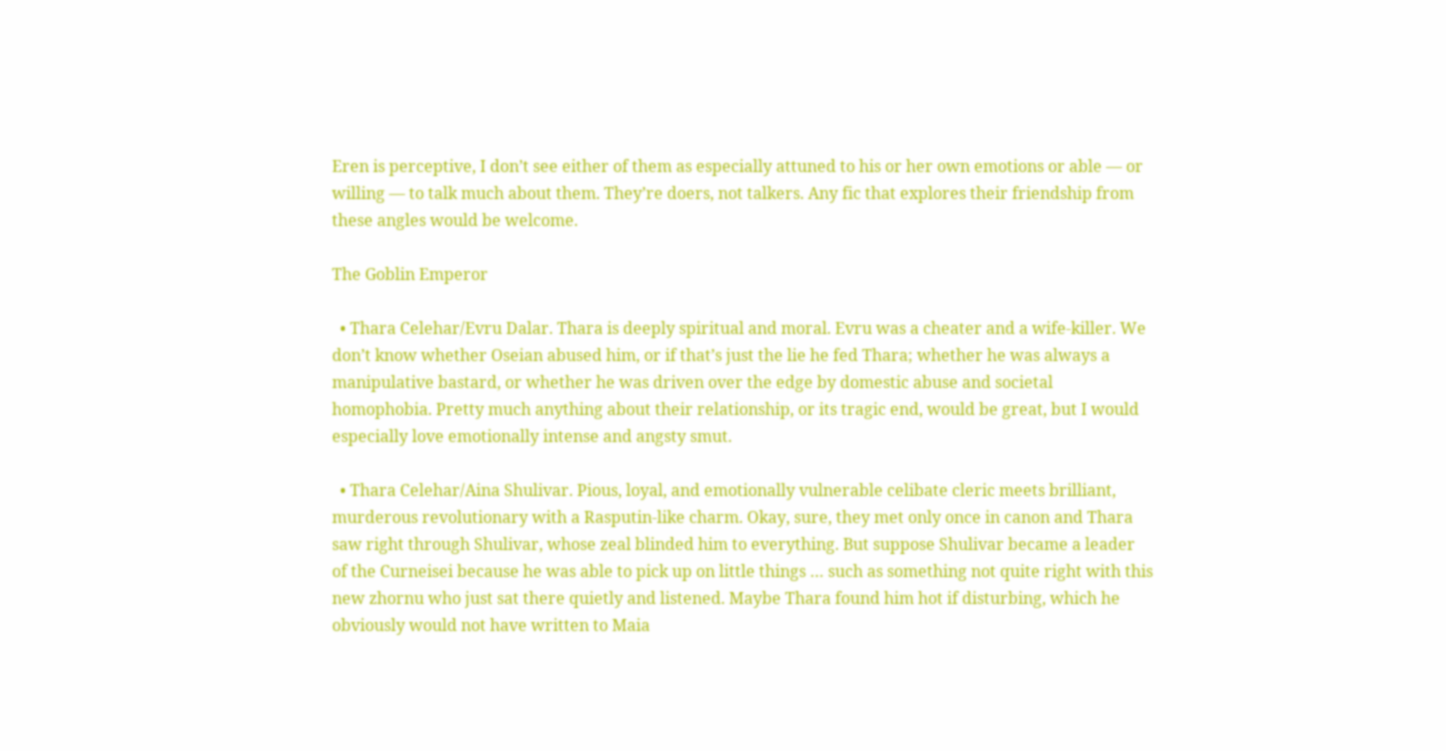Eren is perceptive, I don’t see either of them as especially attuned to his or her own emotions or able — or willing — to talk much about them. They’re doers, not talkers. Any fic that explores their friendship from these angles would be welcome.

The Goblin Emperor

  • Thara Celehar/Evru Dalar. Thara is deeply spiritual and moral. Evru was a cheater and a wife-killer. We don’t know whether Oseian abused him, or if that’s just the lie he fed Thara; whether he was always a manipulative bastard, or whether he was driven over the edge by domestic abuse and societal homophobia. Pretty much anything about their relationship, or its tragic end, would be great, but I would especially love emotionally intense and angsty smut.

  • Thara Celehar/Aina Shulivar. Pious, loyal, and emotionally vulnerable celibate cleric meets brilliant, murderous revolutionary with a Rasputin-like charm. Okay, sure, they met only once in canon and Thara saw right through Shulivar, whose zeal blinded him to everything. But suppose Shulivar became a leader of the Curneisei because he was able to pick up on little things … such as something not quite right with this new zhornu who just sat there quietly and listened. Maybe Thara found him hot if disturbing, which he obviously would not have written to Maia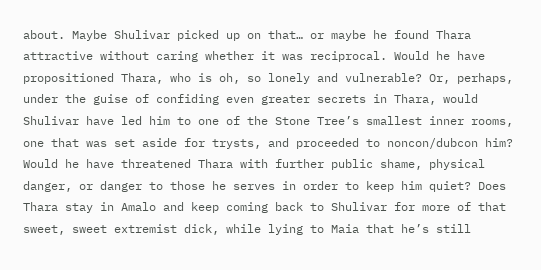about. Maybe Shulivar picked up on that… or maybe he found Thara attractive without caring whether it was reciprocal. Would he have propositioned Thara, who is oh, so lonely and vulnerable? Or, perhaps, under the guise of confiding even greater secrets in Thara, would Shulivar have led him to one of the Stone Tree’s smallest inner rooms, one that was set aside for trysts, and proceeded to noncon/dubcon him? Would he have threatened Thara with further public shame, physical danger, or danger to those he serves in order to keep him quiet? Does Thara stay in Amalo and keep coming back to Shulivar for more of that sweet, sweet extremist dick, while lying to Maia that he’s still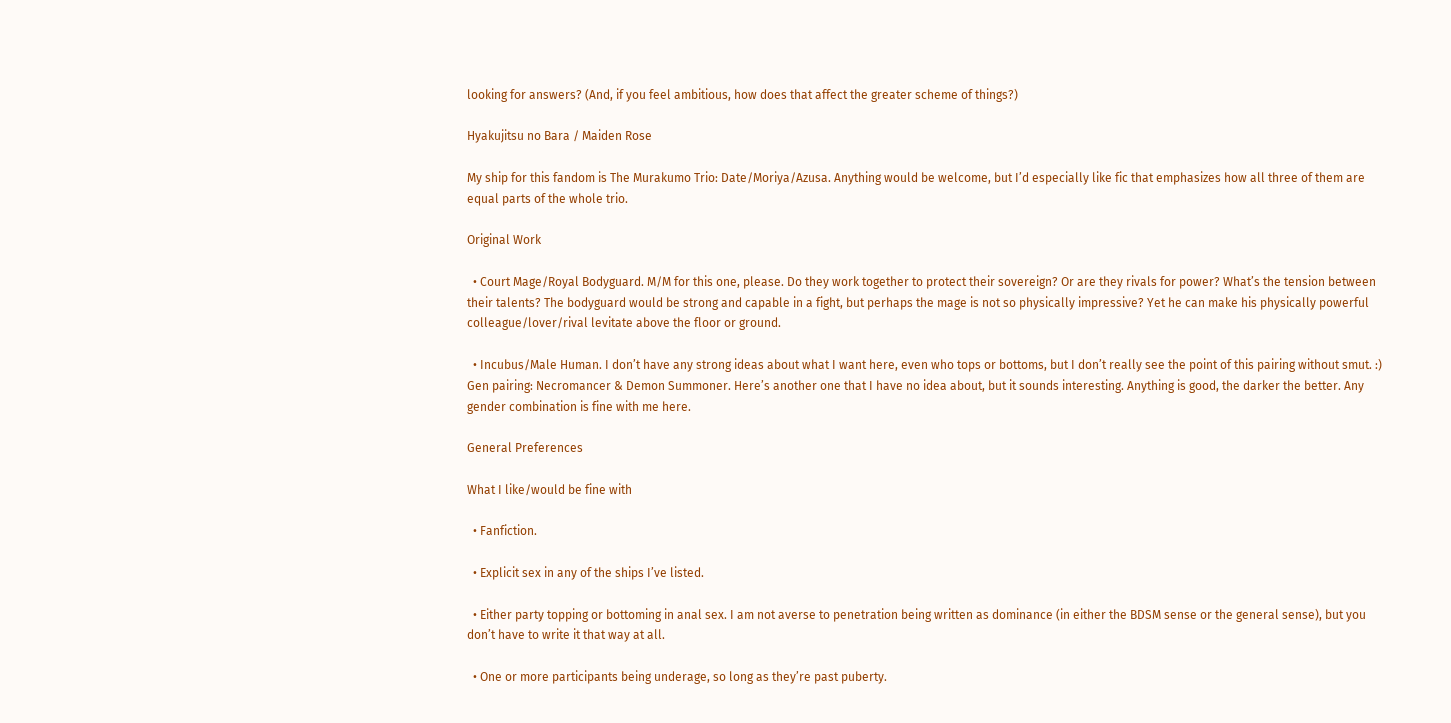looking for answers? (And, if you feel ambitious, how does that affect the greater scheme of things?)

Hyakujitsu no Bara / Maiden Rose

My ship for this fandom is The Murakumo Trio: Date/Moriya/Azusa. Anything would be welcome, but I’d especially like fic that emphasizes how all three of them are equal parts of the whole trio.

Original Work

  • Court Mage/Royal Bodyguard. M/M for this one, please. Do they work together to protect their sovereign? Or are they rivals for power? What’s the tension between their talents? The bodyguard would be strong and capable in a fight, but perhaps the mage is not so physically impressive? Yet he can make his physically powerful colleague/lover/rival levitate above the floor or ground.

  • Incubus/Male Human. I don’t have any strong ideas about what I want here, even who tops or bottoms, but I don’t really see the point of this pairing without smut. :)
Gen pairing: Necromancer & Demon Summoner. Here’s another one that I have no idea about, but it sounds interesting. Anything is good, the darker the better. Any gender combination is fine with me here.

General Preferences

What I like/would be fine with

  • Fanfiction.

  • Explicit sex in any of the ships I’ve listed.

  • Either party topping or bottoming in anal sex. I am not averse to penetration being written as dominance (in either the BDSM sense or the general sense), but you don’t have to write it that way at all.

  • One or more participants being underage, so long as they’re past puberty.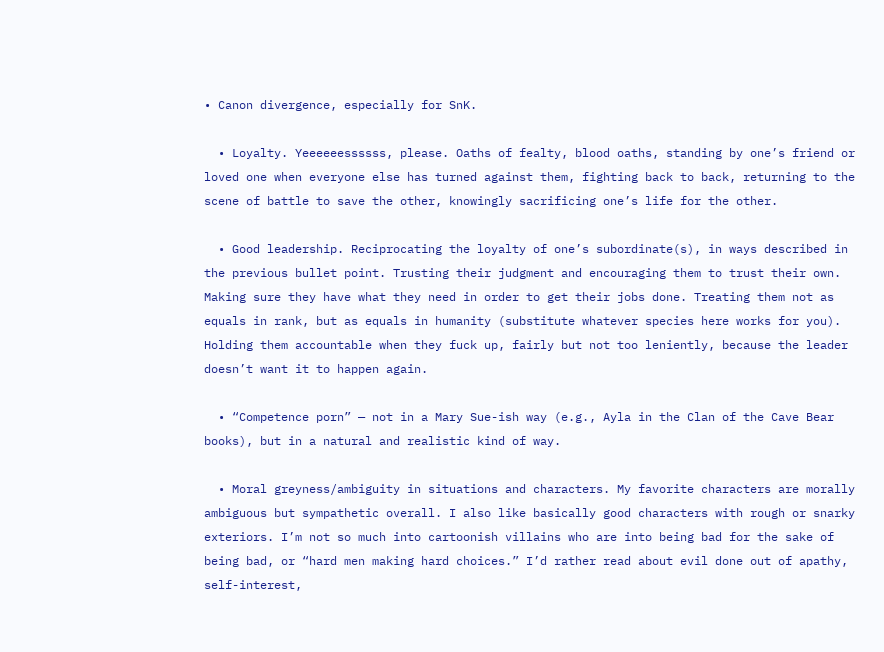• Canon divergence, especially for SnK.

  • Loyalty. Yeeeeeessssss, please. Oaths of fealty, blood oaths, standing by one’s friend or loved one when everyone else has turned against them, fighting back to back, returning to the scene of battle to save the other, knowingly sacrificing one’s life for the other.

  • Good leadership. Reciprocating the loyalty of one’s subordinate(s), in ways described in the previous bullet point. Trusting their judgment and encouraging them to trust their own. Making sure they have what they need in order to get their jobs done. Treating them not as equals in rank, but as equals in humanity (substitute whatever species here works for you). Holding them accountable when they fuck up, fairly but not too leniently, because the leader doesn’t want it to happen again.

  • “Competence porn” — not in a Mary Sue-ish way (e.g., Ayla in the Clan of the Cave Bear books), but in a natural and realistic kind of way.

  • Moral greyness/ambiguity in situations and characters. My favorite characters are morally ambiguous but sympathetic overall. I also like basically good characters with rough or snarky exteriors. I’m not so much into cartoonish villains who are into being bad for the sake of being bad, or “hard men making hard choices.” I’d rather read about evil done out of apathy, self-interest,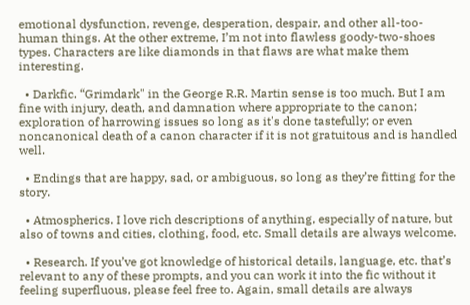emotional dysfunction, revenge, desperation, despair, and other all-too-human things. At the other extreme, I’m not into flawless goody-two-shoes types. Characters are like diamonds in that flaws are what make them interesting.

  • Darkfic. “Grimdark" in the George R.R. Martin sense is too much. But I am fine with injury, death, and damnation where appropriate to the canon; exploration of harrowing issues so long as it's done tastefully; or even noncanonical death of a canon character if it is not gratuitous and is handled well.

  • Endings that are happy, sad, or ambiguous, so long as they’re fitting for the story.

  • Atmospherics. I love rich descriptions of anything, especially of nature, but also of towns and cities, clothing, food, etc. Small details are always welcome.

  • Research. If you’ve got knowledge of historical details, language, etc. that’s relevant to any of these prompts, and you can work it into the fic without it feeling superfluous, please feel free to. Again, small details are always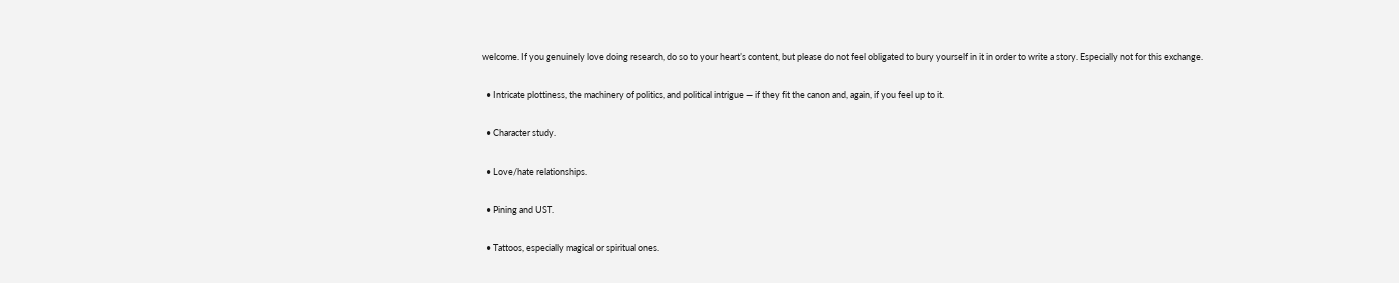welcome. If you genuinely love doing research, do so to your heart’s content, but please do not feel obligated to bury yourself in it in order to write a story. Especially not for this exchange.

  • Intricate plottiness, the machinery of politics, and political intrigue — if they fit the canon and, again, if you feel up to it.

  • Character study.

  • Love/hate relationships.

  • Pining and UST.

  • Tattoos, especially magical or spiritual ones.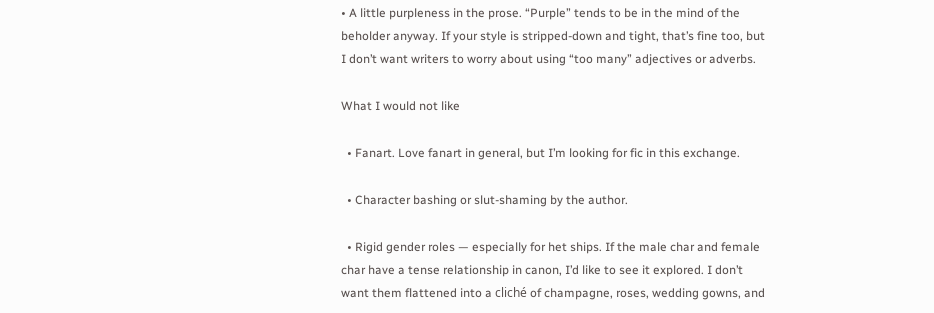• A little purpleness in the prose. “Purple” tends to be in the mind of the beholder anyway. If your style is stripped-down and tight, that’s fine too, but I don’t want writers to worry about using “too many” adjectives or adverbs.

What I would not like

  • Fanart. Love fanart in general, but I’m looking for fic in this exchange.

  • Character bashing or slut-shaming by the author.

  • Rigid gender roles — especially for het ships. If the male char and female char have a tense relationship in canon, I’d like to see it explored. I don’t want them flattened into a cliché of champagne, roses, wedding gowns, and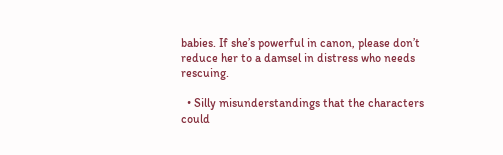babies. If she’s powerful in canon, please don’t reduce her to a damsel in distress who needs rescuing.

  • Silly misunderstandings that the characters could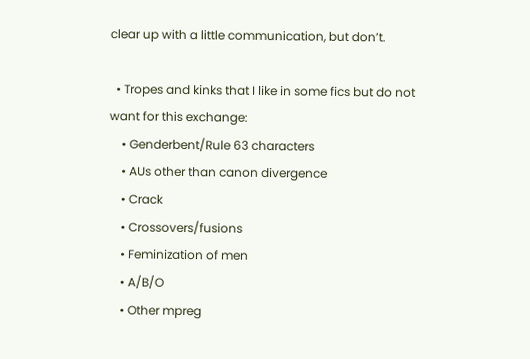clear up with a little communication, but don’t.

  • Tropes and kinks that I like in some fics but do not want for this exchange:
    • Genderbent/Rule 63 characters
    • AUs other than canon divergence
    • Crack
    • Crossovers/fusions
    • Feminization of men
    • A/B/O
    • Other mpreg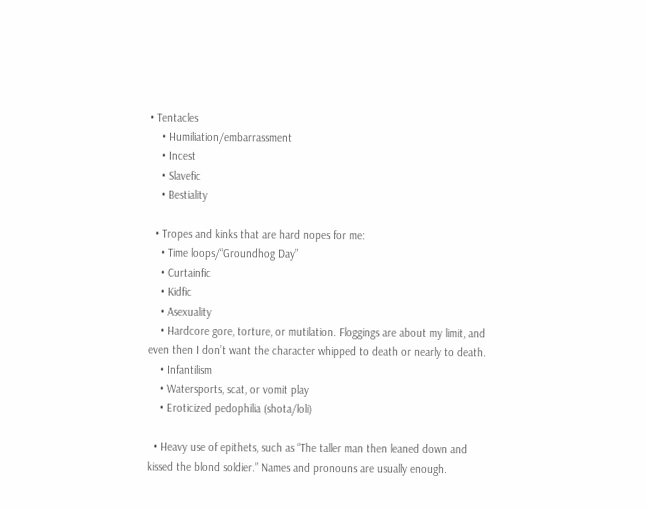• Tentacles
    • Humiliation/embarrassment
    • Incest
    • Slavefic
    • Bestiality

  • Tropes and kinks that are hard nopes for me:
    • Time loops/“Groundhog Day”
    • Curtainfic
    • Kidfic
    • Asexuality
    • Hardcore gore, torture, or mutilation. Floggings are about my limit, and even then I don’t want the character whipped to death or nearly to death.
    • Infantilism
    • Watersports, scat, or vomit play
    • Eroticized pedophilia (shota/loli)

  • Heavy use of epithets, such as “The taller man then leaned down and kissed the blond soldier.” Names and pronouns are usually enough.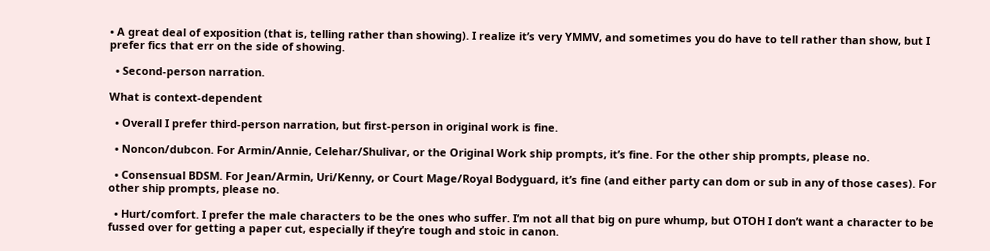• A great deal of exposition (that is, telling rather than showing). I realize it’s very YMMV, and sometimes you do have to tell rather than show, but I prefer fics that err on the side of showing.

  • Second-person narration.

What is context-dependent

  • Overall I prefer third-person narration, but first-person in original work is fine.

  • Noncon/dubcon. For Armin/Annie, Celehar/Shulivar, or the Original Work ship prompts, it’s fine. For the other ship prompts, please no.

  • Consensual BDSM. For Jean/Armin, Uri/Kenny, or Court Mage/Royal Bodyguard, it’s fine (and either party can dom or sub in any of those cases). For other ship prompts, please no.

  • Hurt/comfort. I prefer the male characters to be the ones who suffer. I’m not all that big on pure whump, but OTOH I don’t want a character to be fussed over for getting a paper cut, especially if they’re tough and stoic in canon.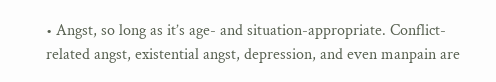• Angst, so long as it’s age- and situation-appropriate. Conflict-related angst, existential angst, depression, and even manpain are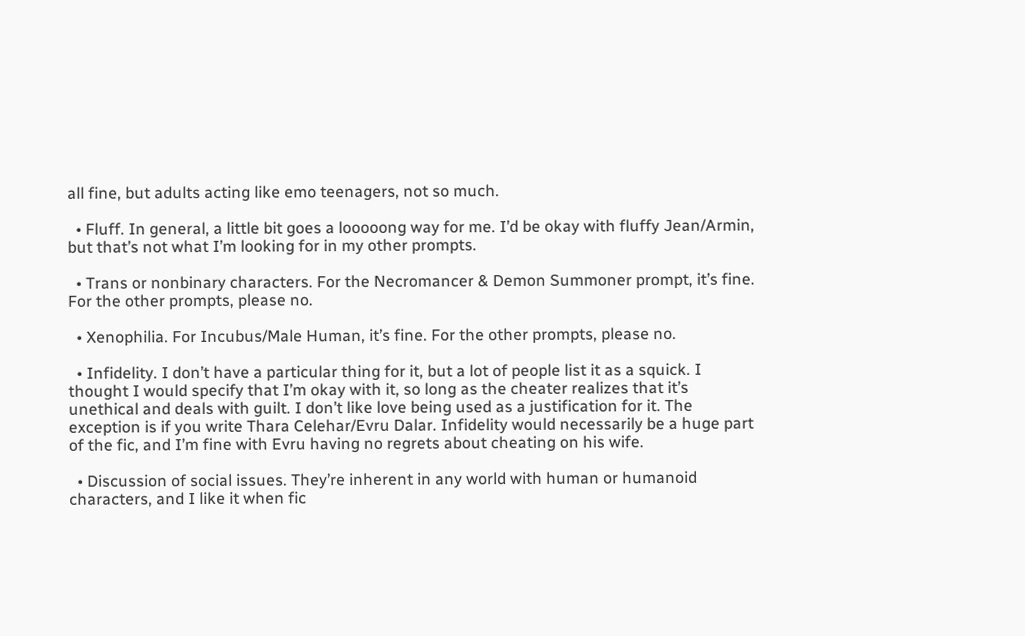all fine, but adults acting like emo teenagers, not so much.

  • Fluff. In general, a little bit goes a looooong way for me. I’d be okay with fluffy Jean/Armin, but that’s not what I’m looking for in my other prompts.

  • Trans or nonbinary characters. For the Necromancer & Demon Summoner prompt, it’s fine. For the other prompts, please no.

  • Xenophilia. For Incubus/Male Human, it’s fine. For the other prompts, please no.

  • Infidelity. I don’t have a particular thing for it, but a lot of people list it as a squick. I thought I would specify that I’m okay with it, so long as the cheater realizes that it’s unethical and deals with guilt. I don’t like love being used as a justification for it. The exception is if you write Thara Celehar/Evru Dalar. Infidelity would necessarily be a huge part of the fic, and I’m fine with Evru having no regrets about cheating on his wife.

  • Discussion of social issues. They’re inherent in any world with human or humanoid characters, and I like it when fic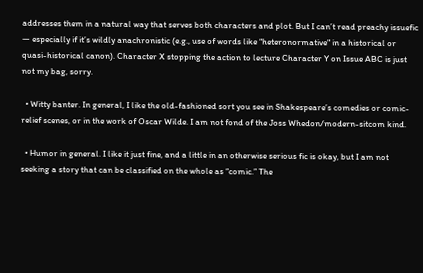addresses them in a natural way that serves both characters and plot. But I can’t read preachy issuefic — especially if it’s wildly anachronistic (e.g., use of words like “heteronormative" in a historical or quasi-historical canon). Character X stopping the action to lecture Character Y on Issue ABC is just not my bag, sorry.

  • Witty banter. In general, I like the old-fashioned sort you see in Shakespeare’s comedies or comic-relief scenes, or in the work of Oscar Wilde. I am not fond of the Joss Whedon/modern-sitcom kind.

  • Humor in general. I like it just fine, and a little in an otherwise serious fic is okay, but I am not seeking a story that can be classified on the whole as “comic.” The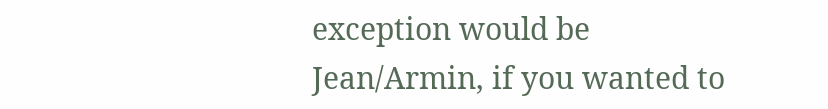exception would be Jean/Armin, if you wanted to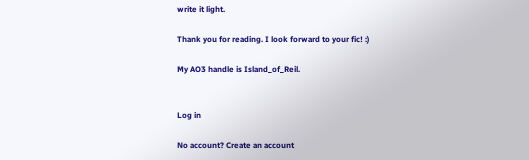write it light.

Thank you for reading. I look forward to your fic! :)

My AO3 handle is Island_of_Reil.


Log in

No account? Create an account